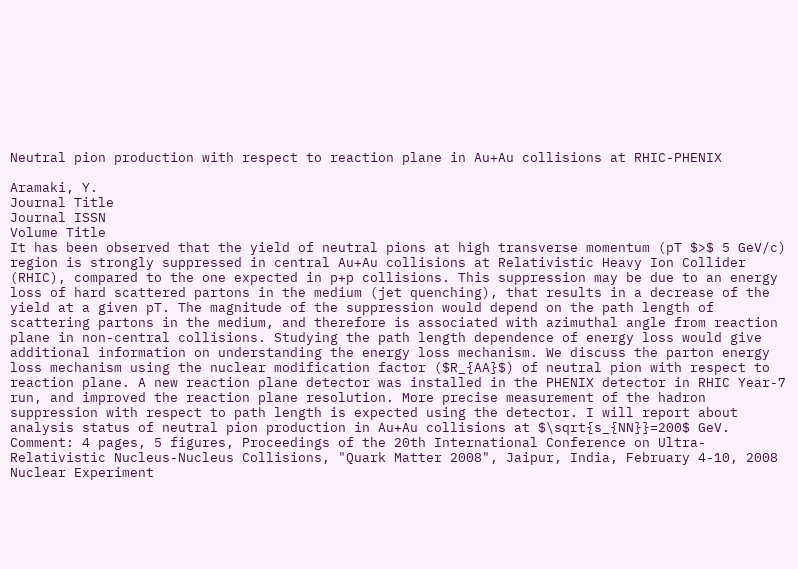Neutral pion production with respect to reaction plane in Au+Au collisions at RHIC-PHENIX

Aramaki, Y.
Journal Title
Journal ISSN
Volume Title
It has been observed that the yield of neutral pions at high transverse momentum (pT $>$ 5 GeV/c) region is strongly suppressed in central Au+Au collisions at Relativistic Heavy Ion Collider (RHIC), compared to the one expected in p+p collisions. This suppression may be due to an energy loss of hard scattered partons in the medium (jet quenching), that results in a decrease of the yield at a given pT. The magnitude of the suppression would depend on the path length of scattering partons in the medium, and therefore is associated with azimuthal angle from reaction plane in non-central collisions. Studying the path length dependence of energy loss would give additional information on understanding the energy loss mechanism. We discuss the parton energy loss mechanism using the nuclear modification factor ($R_{AA}$) of neutral pion with respect to reaction plane. A new reaction plane detector was installed in the PHENIX detector in RHIC Year-7 run, and improved the reaction plane resolution. More precise measurement of the hadron suppression with respect to path length is expected using the detector. I will report about analysis status of neutral pion production in Au+Au collisions at $\sqrt{s_{NN}}=200$ GeV.
Comment: 4 pages, 5 figures, Proceedings of the 20th International Conference on Ultra-Relativistic Nucleus-Nucleus Collisions, "Quark Matter 2008", Jaipur, India, February 4-10, 2008
Nuclear Experiment